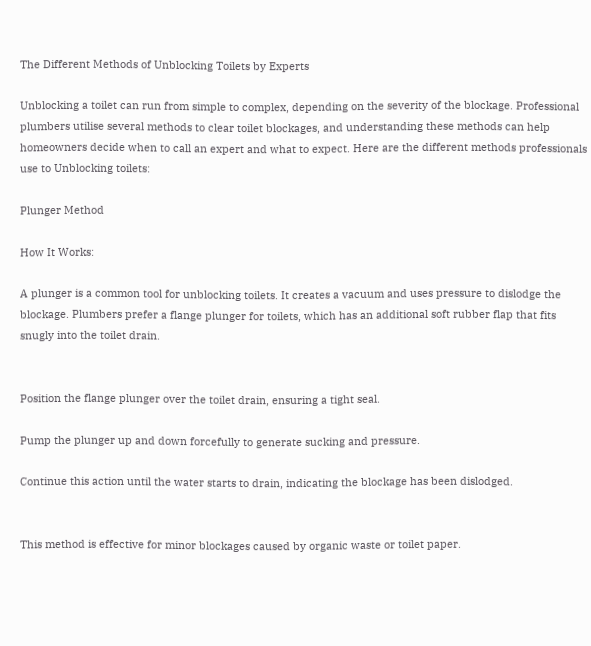The Different Methods of Unblocking Toilets by Experts

Unblocking a toilet can run from simple to complex, depending on the severity of the blockage. Professional plumbers utilise several methods to clear toilet blockages, and understanding these methods can help homeowners decide when to call an expert and what to expect. Here are the different methods professionals use to Unblocking toilets:

Plunger Method

How It Works:

A plunger is a common tool for unblocking toilets. It creates a vacuum and uses pressure to dislodge the blockage. Plumbers prefer a flange plunger for toilets, which has an additional soft rubber flap that fits snugly into the toilet drain.


Position the flange plunger over the toilet drain, ensuring a tight seal.

Pump the plunger up and down forcefully to generate sucking and pressure.

Continue this action until the water starts to drain, indicating the blockage has been dislodged.


This method is effective for minor blockages caused by organic waste or toilet paper.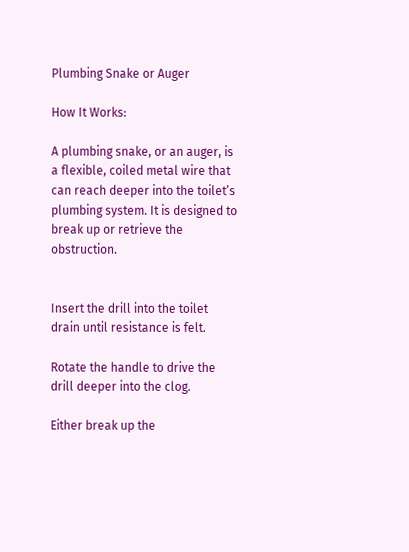Plumbing Snake or Auger

How It Works:

A plumbing snake, or an auger, is a flexible, coiled metal wire that can reach deeper into the toilet’s plumbing system. It is designed to break up or retrieve the obstruction.


Insert the drill into the toilet drain until resistance is felt.

Rotate the handle to drive the drill deeper into the clog.

Either break up the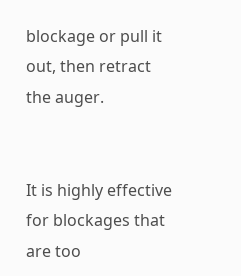blockage or pull it out, then retract the auger.


It is highly effective for blockages that are too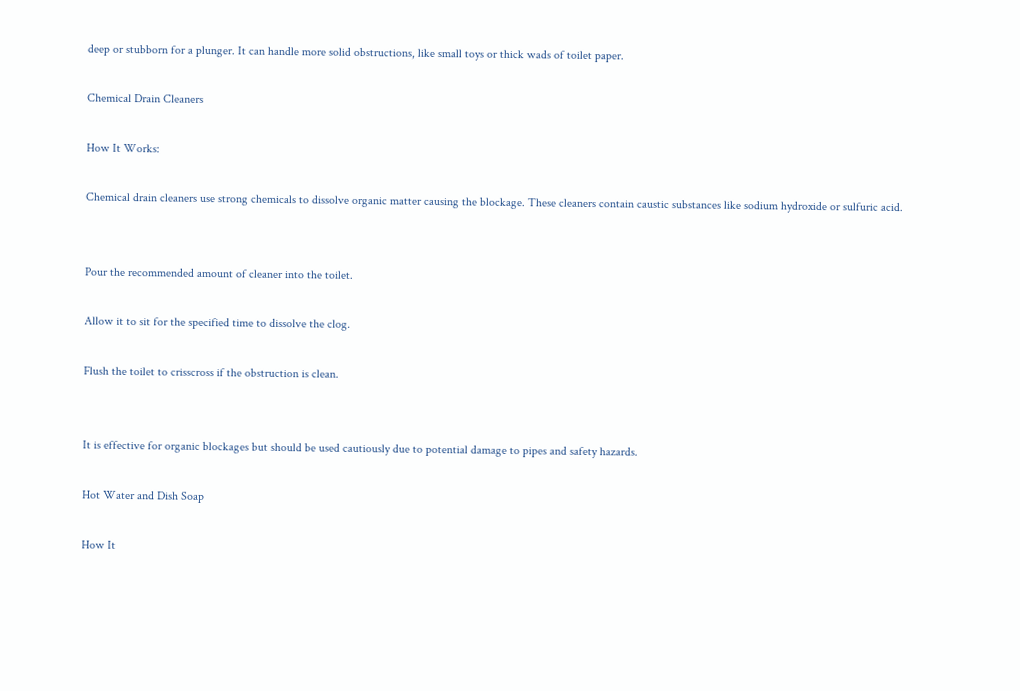deep or stubborn for a plunger. It can handle more solid obstructions, like small toys or thick wads of toilet paper.

Chemical Drain Cleaners

How It Works:

Chemical drain cleaners use strong chemicals to dissolve organic matter causing the blockage. These cleaners contain caustic substances like sodium hydroxide or sulfuric acid.


Pour the recommended amount of cleaner into the toilet.

Allow it to sit for the specified time to dissolve the clog.

Flush the toilet to crisscross if the obstruction is clean.


It is effective for organic blockages but should be used cautiously due to potential damage to pipes and safety hazards.

Hot Water and Dish Soap

How It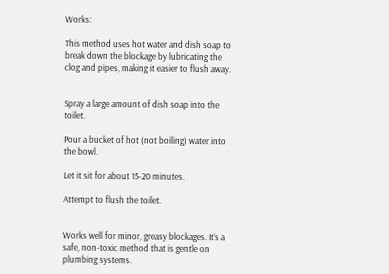Works:

This method uses hot water and dish soap to break down the blockage by lubricating the clog and pipes, making it easier to flush away.


Spray a large amount of dish soap into the toilet.

Pour a bucket of hot (not boiling) water into the bowl.

Let it sit for about 15-20 minutes.

Attempt to flush the toilet.


Works well for minor, greasy blockages. It’s a safe, non-toxic method that is gentle on plumbing systems.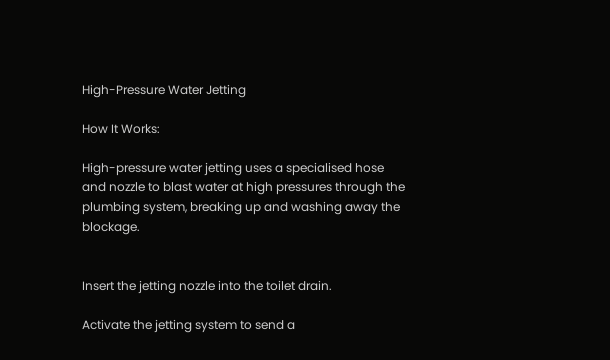High-Pressure Water Jetting

How It Works:

High-pressure water jetting uses a specialised hose and nozzle to blast water at high pressures through the plumbing system, breaking up and washing away the blockage.


Insert the jetting nozzle into the toilet drain.

Activate the jetting system to send a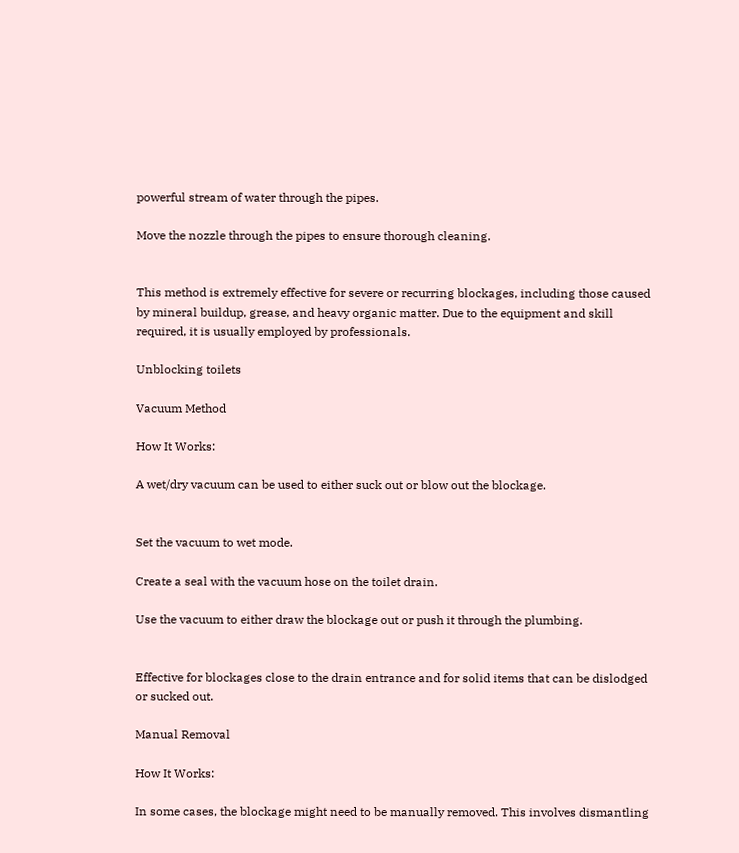powerful stream of water through the pipes.

Move the nozzle through the pipes to ensure thorough cleaning.


This method is extremely effective for severe or recurring blockages, including those caused by mineral buildup, grease, and heavy organic matter. Due to the equipment and skill required, it is usually employed by professionals.

Unblocking toilets

Vacuum Method

How It Works:

A wet/dry vacuum can be used to either suck out or blow out the blockage.


Set the vacuum to wet mode.

Create a seal with the vacuum hose on the toilet drain.

Use the vacuum to either draw the blockage out or push it through the plumbing.


Effective for blockages close to the drain entrance and for solid items that can be dislodged or sucked out.

Manual Removal

How It Works:

In some cases, the blockage might need to be manually removed. This involves dismantling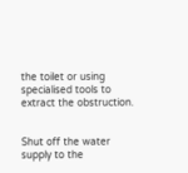the toilet or using specialised tools to extract the obstruction.


Shut off the water supply to the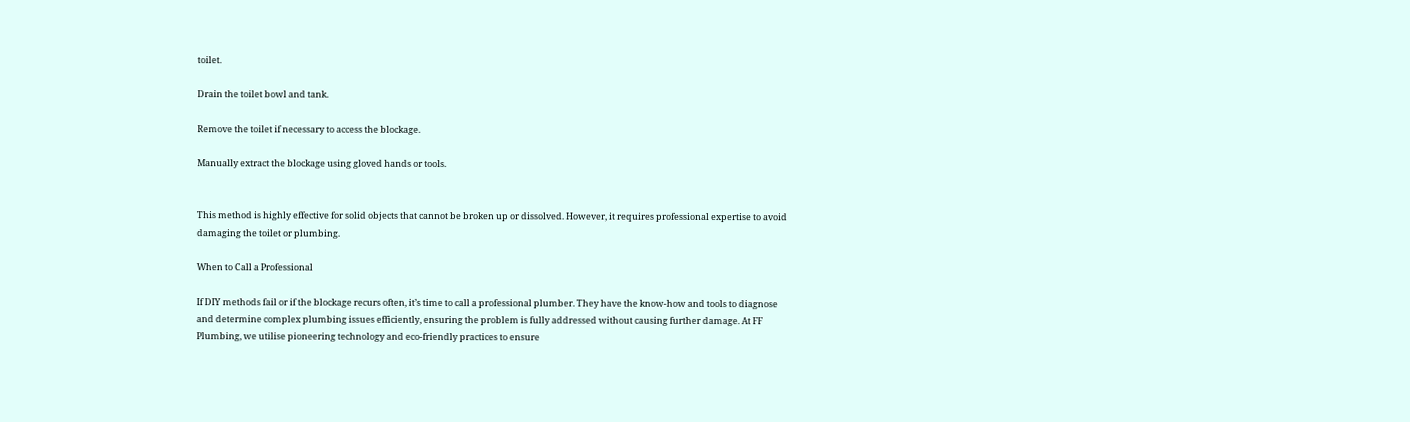toilet.

Drain the toilet bowl and tank.

Remove the toilet if necessary to access the blockage.

Manually extract the blockage using gloved hands or tools.


This method is highly effective for solid objects that cannot be broken up or dissolved. However, it requires professional expertise to avoid damaging the toilet or plumbing.

When to Call a Professional

If DIY methods fail or if the blockage recurs often, it’s time to call a professional plumber. They have the know-how and tools to diagnose and determine complex plumbing issues efficiently, ensuring the problem is fully addressed without causing further damage. At FF Plumbing, we utilise pioneering technology and eco-friendly practices to ensure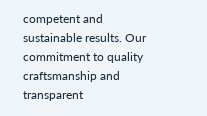competent and sustainable results. Our commitment to quality craftsmanship and transparent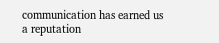communication has earned us a reputation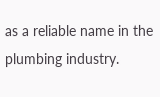as a reliable name in the plumbing industry.